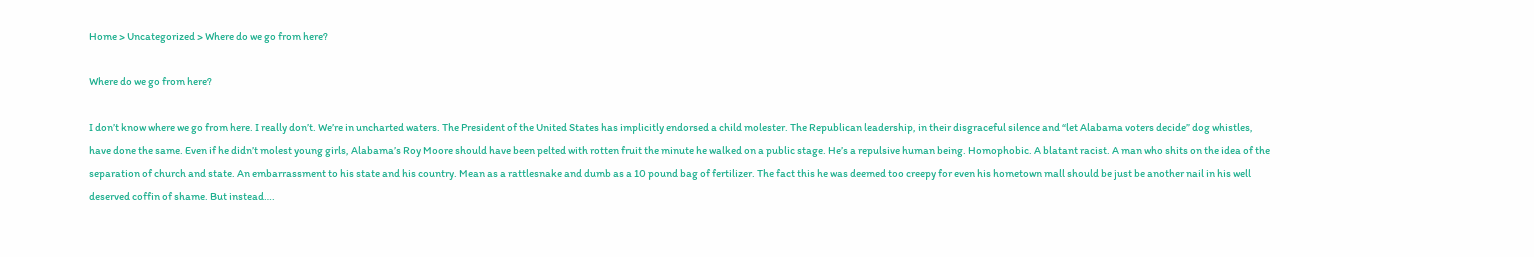Home > Uncategorized > Where do we go from here?

Where do we go from here?

I don’t know where we go from here. I really don’t. We’re in uncharted waters. The President of the United States has implicitly endorsed a child molester. The Republican leadership, in their disgraceful silence and “let Alabama voters decide” dog whistles, have done the same. Even if he didn’t molest young girls, Alabama’s Roy Moore should have been pelted with rotten fruit the minute he walked on a public stage. He’s a repulsive human being. Homophobic. A blatant racist. A man who shits on the idea of the separation of church and state. An embarrassment to his state and his country. Mean as a rattlesnake and dumb as a 10 pound bag of fertilizer. The fact this he was deemed too creepy for even his hometown mall should be just be another nail in his well deserved coffin of shame. But instead….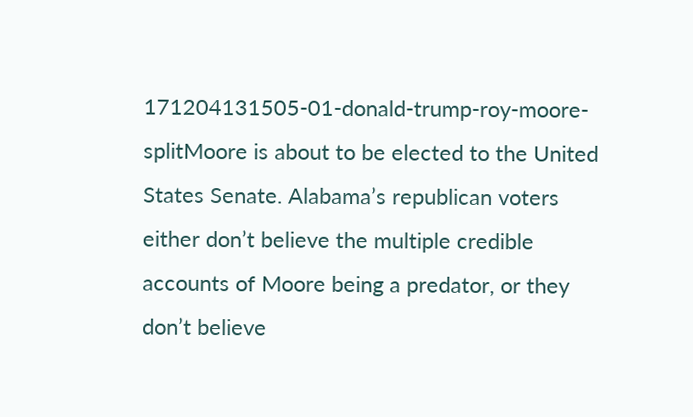171204131505-01-donald-trump-roy-moore-splitMoore is about to be elected to the United States Senate. Alabama’s republican voters either don’t believe the multiple credible accounts of Moore being a predator, or they don’t believe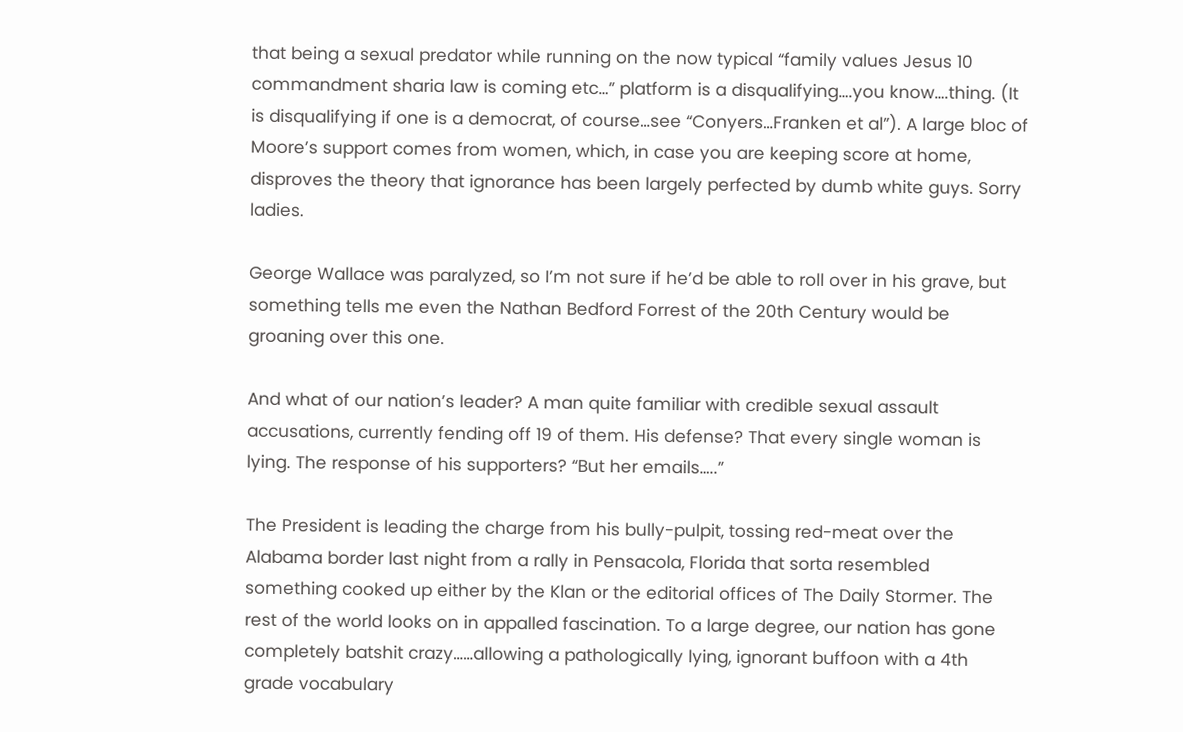that being a sexual predator while running on the now typical “family values Jesus 10 commandment sharia law is coming etc…” platform is a disqualifying….you know….thing. (It is disqualifying if one is a democrat, of course…see “Conyers…Franken et al”). A large bloc of Moore’s support comes from women, which, in case you are keeping score at home, disproves the theory that ignorance has been largely perfected by dumb white guys. Sorry ladies.

George Wallace was paralyzed, so I’m not sure if he’d be able to roll over in his grave, but something tells me even the Nathan Bedford Forrest of the 20th Century would be groaning over this one.

And what of our nation’s leader? A man quite familiar with credible sexual assault accusations, currently fending off 19 of them. His defense? That every single woman is lying. The response of his supporters? “But her emails…..”

The President is leading the charge from his bully-pulpit, tossing red-meat over the Alabama border last night from a rally in Pensacola, Florida that sorta resembled something cooked up either by the Klan or the editorial offices of The Daily Stormer. The rest of the world looks on in appalled fascination. To a large degree, our nation has gone completely batshit crazy……allowing a pathologically lying, ignorant buffoon with a 4th grade vocabulary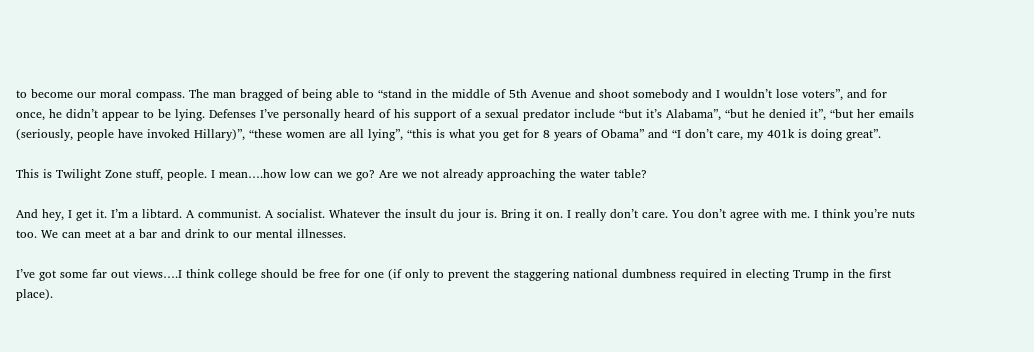to become our moral compass. The man bragged of being able to “stand in the middle of 5th Avenue and shoot somebody and I wouldn’t lose voters”, and for once, he didn’t appear to be lying. Defenses I’ve personally heard of his support of a sexual predator include “but it’s Alabama”, “but he denied it”, “but her emails (seriously, people have invoked Hillary)”, “these women are all lying”, “this is what you get for 8 years of Obama” and “I don’t care, my 401k is doing great”.

This is Twilight Zone stuff, people. I mean….how low can we go? Are we not already approaching the water table?

And hey, I get it. I’m a libtard. A communist. A socialist. Whatever the insult du jour is. Bring it on. I really don’t care. You don’t agree with me. I think you’re nuts too. We can meet at a bar and drink to our mental illnesses.

I’ve got some far out views….I think college should be free for one (if only to prevent the staggering national dumbness required in electing Trump in the first place).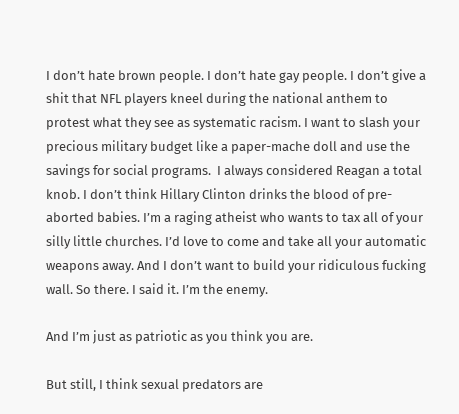I don’t hate brown people. I don’t hate gay people. I don’t give a shit that NFL players kneel during the national anthem to protest what they see as systematic racism. I want to slash your precious military budget like a paper-mache doll and use the savings for social programs.  I always considered Reagan a total knob. I don’t think Hillary Clinton drinks the blood of pre-aborted babies. I’m a raging atheist who wants to tax all of your silly little churches. I’d love to come and take all your automatic weapons away. And I don’t want to build your ridiculous fucking wall. So there. I said it. I’m the enemy.

And I’m just as patriotic as you think you are.

But still, I think sexual predators are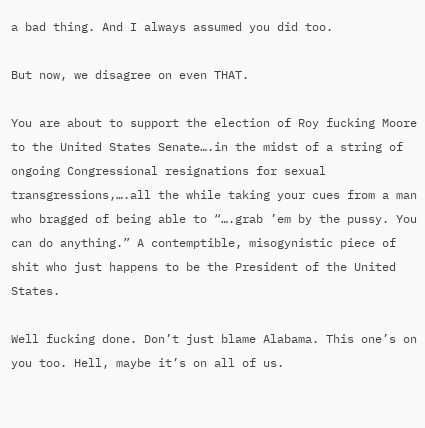a bad thing. And I always assumed you did too.

But now, we disagree on even THAT.

You are about to support the election of Roy fucking Moore to the United States Senate….in the midst of a string of ongoing Congressional resignations for sexual transgressions,….all the while taking your cues from a man who bragged of being able to “….grab ’em by the pussy. You can do anything.” A contemptible, misogynistic piece of shit who just happens to be the President of the United States.

Well fucking done. Don’t just blame Alabama. This one’s on you too. Hell, maybe it’s on all of us.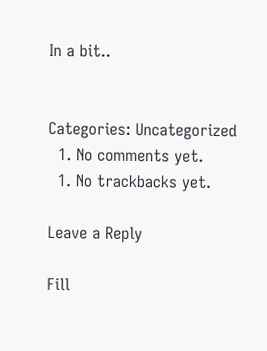In a bit..


Categories: Uncategorized
  1. No comments yet.
  1. No trackbacks yet.

Leave a Reply

Fill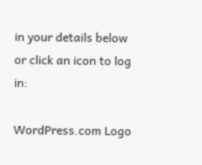in your details below or click an icon to log in:

WordPress.com Logo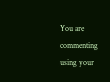You are commenting using your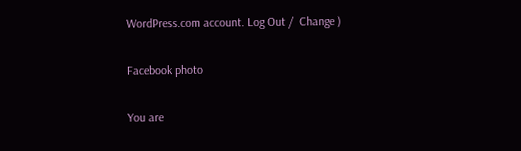WordPress.com account. Log Out /  Change )

Facebook photo

You are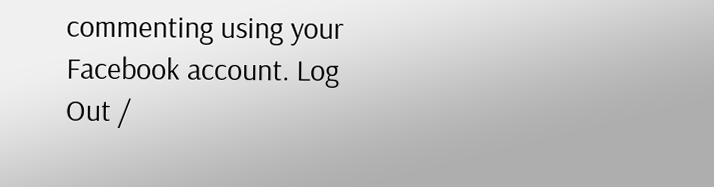commenting using your Facebook account. Log Out /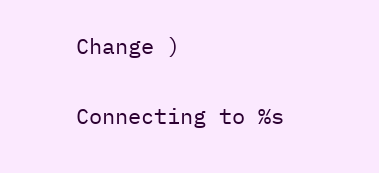Change )

Connecting to %s